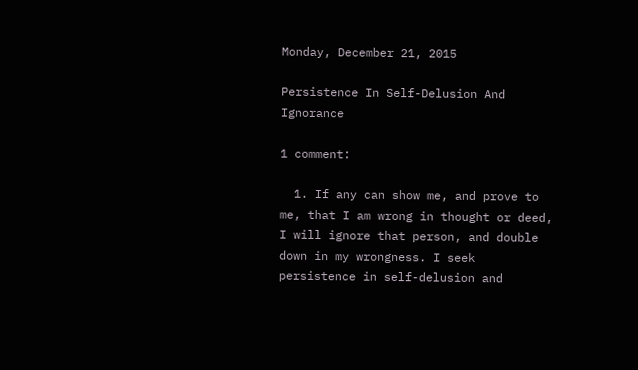Monday, December 21, 2015

Persistence In Self-Delusion And Ignorance

1 comment:

  1. If any can show me, and prove to me, that I am wrong in thought or deed, I will ignore that person, and double down in my wrongness. I seek persistence in self-delusion and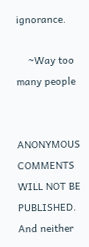ignorance.

    ~Way too many people


ANONYMOUS COMMENTS WILL NOT BE PUBLISHED. And neither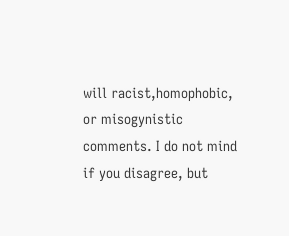will racist,homophobic, or misogynistic comments. I do not mind if you disagree, but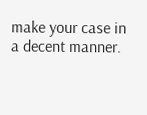make your case in a decent manner.